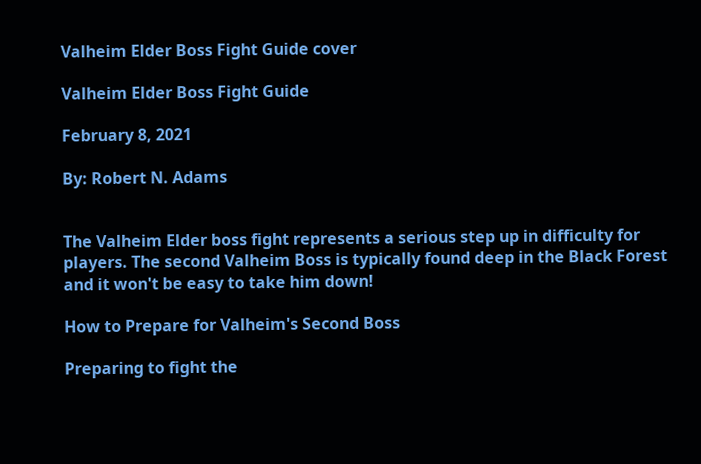Valheim Elder Boss Fight Guide cover

Valheim Elder Boss Fight Guide

February 8, 2021

By: Robert N. Adams


The Valheim Elder boss fight represents a serious step up in difficulty for players. The second Valheim Boss is typically found deep in the Black Forest and it won't be easy to take him down!

How to Prepare for Valheim's Second Boss

Preparing to fight the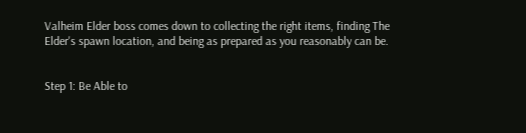Valheim Elder boss comes down to collecting the right items, finding The Elder's spawn location, and being as prepared as you reasonably can be.


Step 1: Be Able to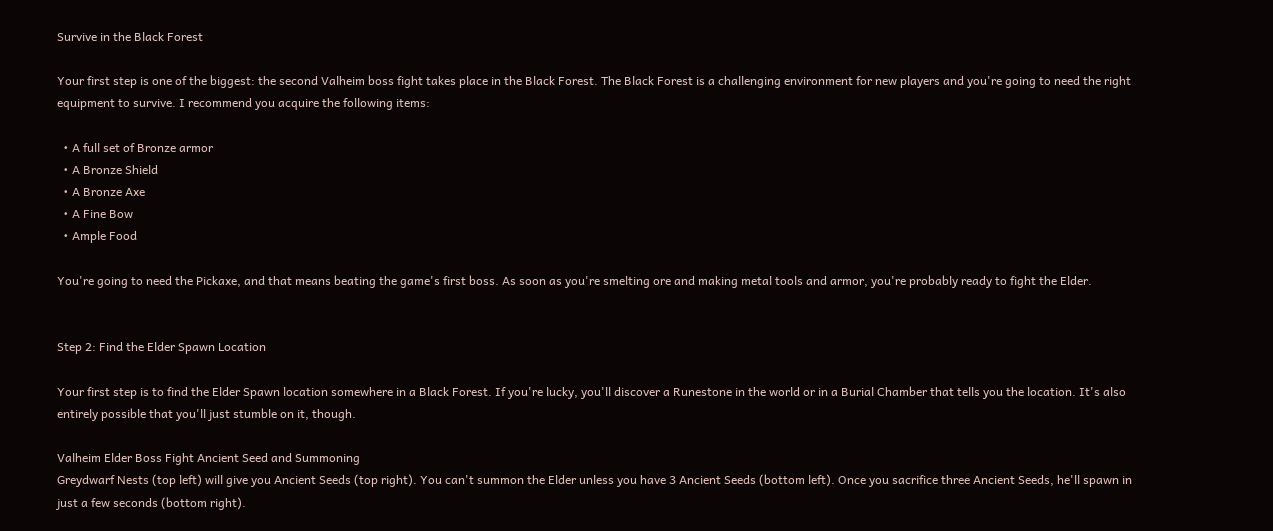Survive in the Black Forest

Your first step is one of the biggest: the second Valheim boss fight takes place in the Black Forest. The Black Forest is a challenging environment for new players and you're going to need the right equipment to survive. I recommend you acquire the following items:

  • A full set of Bronze armor
  • A Bronze Shield
  • A Bronze Axe
  • A Fine Bow
  • Ample Food

You're going to need the Pickaxe, and that means beating the game's first boss. As soon as you're smelting ore and making metal tools and armor, you're probably ready to fight the Elder.


Step 2: Find the Elder Spawn Location

Your first step is to find the Elder Spawn location somewhere in a Black Forest. If you're lucky, you'll discover a Runestone in the world or in a Burial Chamber that tells you the location. It's also entirely possible that you'll just stumble on it, though.

Valheim Elder Boss Fight Ancient Seed and Summoning
Greydwarf Nests (top left) will give you Ancient Seeds (top right). You can't summon the Elder unless you have 3 Ancient Seeds (bottom left). Once you sacrifice three Ancient Seeds, he'll spawn in just a few seconds (bottom right).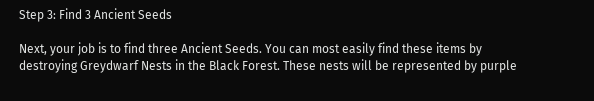Step 3: Find 3 Ancient Seeds

Next, your job is to find three Ancient Seeds. You can most easily find these items by destroying Greydwarf Nests in the Black Forest. These nests will be represented by purple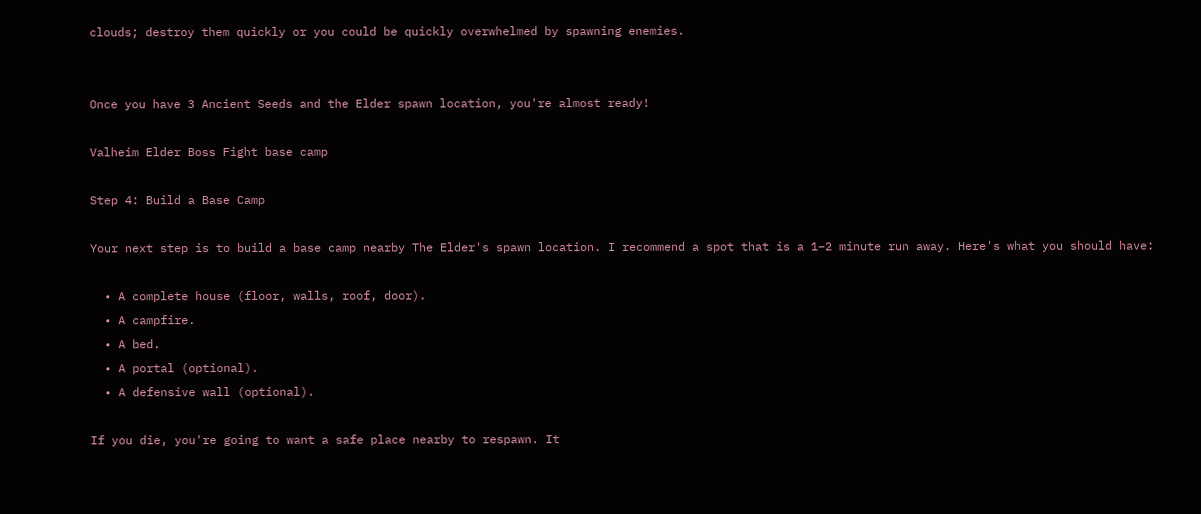clouds; destroy them quickly or you could be quickly overwhelmed by spawning enemies.


Once you have 3 Ancient Seeds and the Elder spawn location, you're almost ready!

Valheim Elder Boss Fight base camp

Step 4: Build a Base Camp

Your next step is to build a base camp nearby The Elder's spawn location. I recommend a spot that is a 1–2 minute run away. Here's what you should have:

  • A complete house (floor, walls, roof, door).
  • A campfire.
  • A bed.
  • A portal (optional).
  • A defensive wall (optional).

If you die, you're going to want a safe place nearby to respawn. It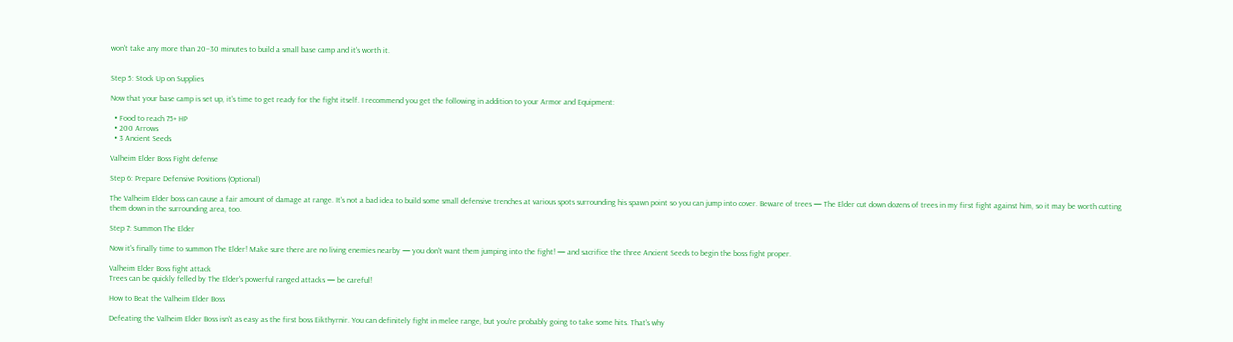won't take any more than 20–30 minutes to build a small base camp and it's worth it.


Step 5: Stock Up on Supplies

Now that your base camp is set up, it's time to get ready for the fight itself. I recommend you get the following in addition to your Armor and Equipment:

  • Food to reach 75+ HP
  • 200 Arrows
  • 3 Ancient Seeds

Valheim Elder Boss Fight defense

Step 6: Prepare Defensive Positions (Optional)

The Valheim Elder boss can cause a fair amount of damage at range. It's not a bad idea to build some small defensive trenches at various spots surrounding his spawn point so you can jump into cover. Beware of trees — The Elder cut down dozens of trees in my first fight against him, so it may be worth cutting them down in the surrounding area, too.

Step 7: Summon The Elder

Now it's finally time to summon The Elder! Make sure there are no living enemies nearby — you don't want them jumping into the fight! — and sacrifice the three Ancient Seeds to begin the boss fight proper.

Valheim Elder Boss fight attack
Trees can be quickly felled by The Elder's powerful ranged attacks — be careful!

How to Beat the Valheim Elder Boss

Defeating the Valheim Elder Boss isn't as easy as the first boss Eikthyrnir. You can definitely fight in melee range, but you're probably going to take some hits. That's why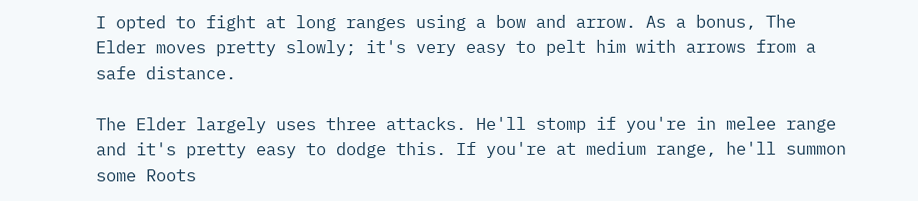I opted to fight at long ranges using a bow and arrow. As a bonus, The Elder moves pretty slowly; it's very easy to pelt him with arrows from a safe distance.

The Elder largely uses three attacks. He'll stomp if you're in melee range and it's pretty easy to dodge this. If you're at medium range, he'll summon some Roots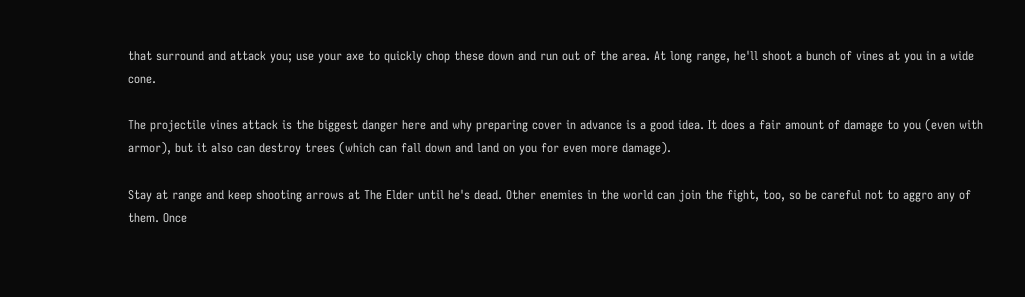that surround and attack you; use your axe to quickly chop these down and run out of the area. At long range, he'll shoot a bunch of vines at you in a wide cone.

The projectile vines attack is the biggest danger here and why preparing cover in advance is a good idea. It does a fair amount of damage to you (even with armor), but it also can destroy trees (which can fall down and land on you for even more damage).

Stay at range and keep shooting arrows at The Elder until he's dead. Other enemies in the world can join the fight, too, so be careful not to aggro any of them. Once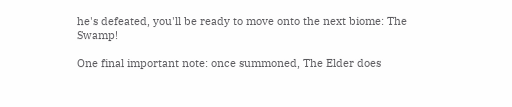he's defeated, you'll be ready to move onto the next biome: The Swamp!

One final important note: once summoned, The Elder does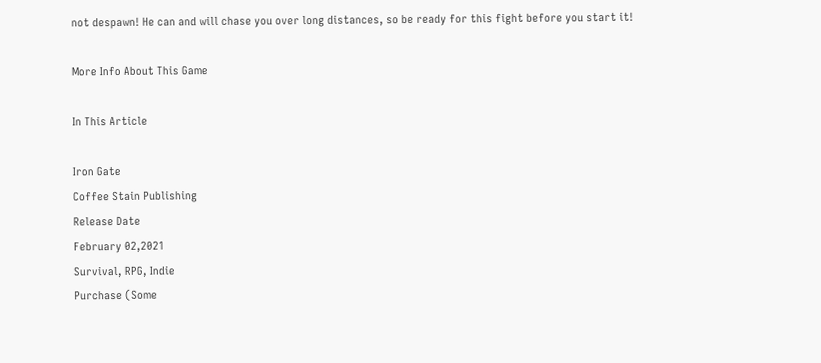not despawn! He can and will chase you over long distances, so be ready for this fight before you start it!

More Info About This Game

In This Article

Iron Gate
Coffee Stain Publishing
Release Date
February 02,2021
Survival, RPG, Indie
Purchase (Some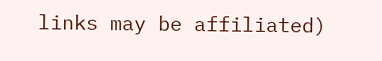links may be affiliated)